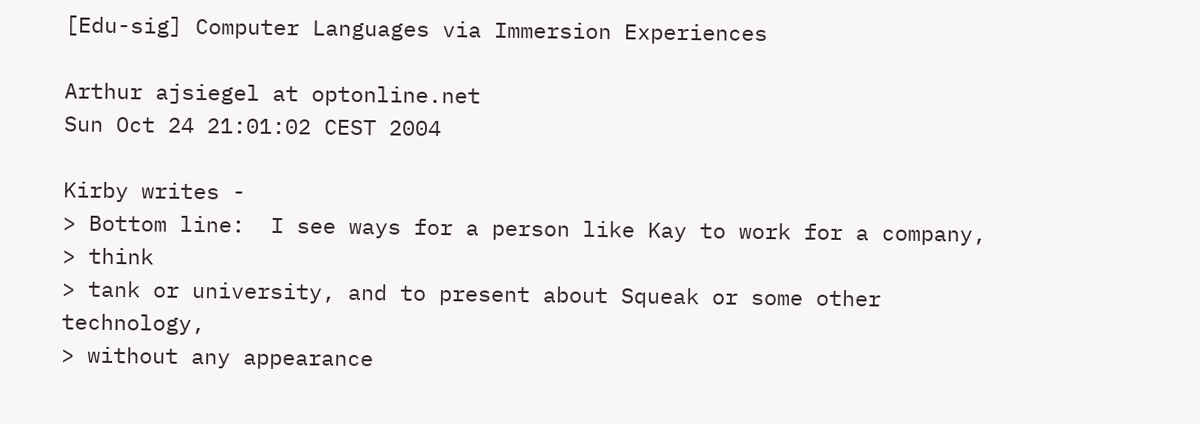[Edu-sig] Computer Languages via Immersion Experiences

Arthur ajsiegel at optonline.net
Sun Oct 24 21:01:02 CEST 2004

Kirby writes -
> Bottom line:  I see ways for a person like Kay to work for a company,
> think
> tank or university, and to present about Squeak or some other technology,
> without any appearance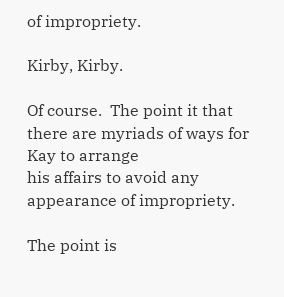of impropriety.

Kirby, Kirby.

Of course.  The point it that there are myriads of ways for Kay to arrange
his affairs to avoid any appearance of impropriety.

The point is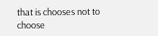that is chooses not to choose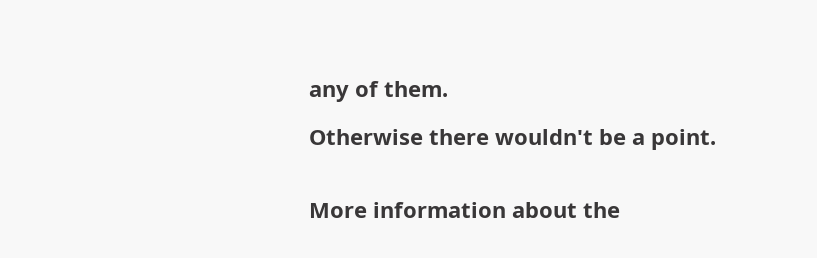any of them.

Otherwise there wouldn't be a point.


More information about the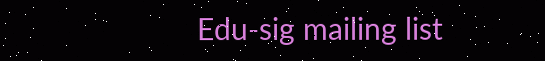Edu-sig mailing list